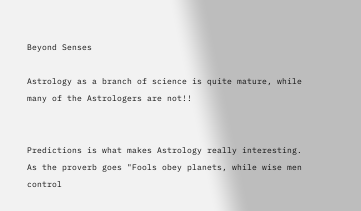Beyond Senses

Astrology as a branch of science is quite mature, while many of the Astrologers are not!!


Predictions is what makes Astrology really interesting. As the proverb goes "Fools obey planets, while wise men control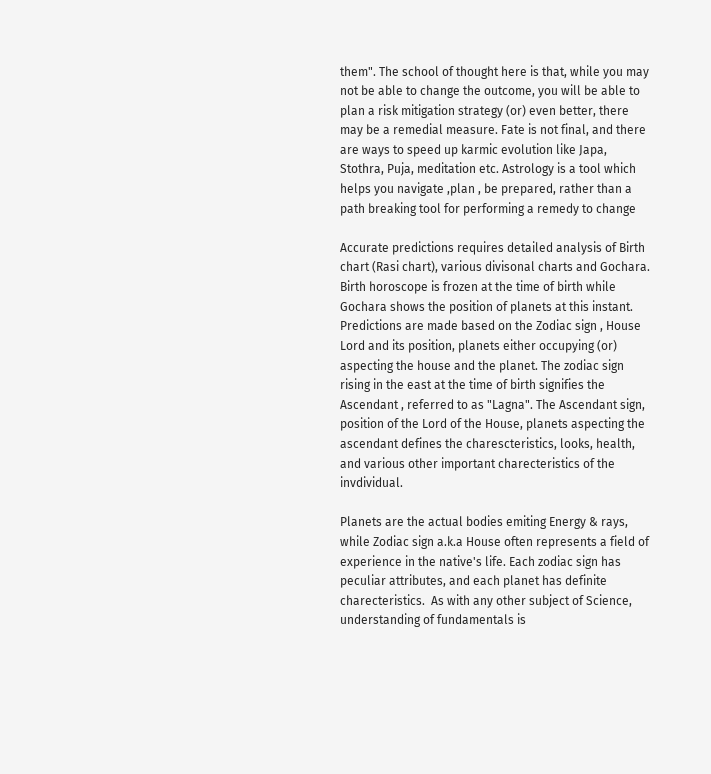them". The school of thought here is that, while you may not be able to change the outcome, you will be able to plan a risk mitigation strategy (or) even better, there may be a remedial measure. Fate is not final, and there are ways to speed up karmic evolution like Japa, Stothra, Puja, meditation etc. Astrology is a tool which helps you navigate ,plan , be prepared, rather than a path breaking tool for performing a remedy to change

Accurate predictions requires detailed analysis of Birth chart (Rasi chart), various divisonal charts and Gochara. Birth horoscope is frozen at the time of birth while Gochara shows the position of planets at this instant. Predictions are made based on the Zodiac sign , House Lord and its position, planets either occupying (or) aspecting the house and the planet. The zodiac sign rising in the east at the time of birth signifies the Ascendant , referred to as "Lagna". The Ascendant sign, position of the Lord of the House, planets aspecting the ascendant defines the charescteristics, looks, health, and various other important charecteristics of the invdividual.

Planets are the actual bodies emiting Energy & rays, while Zodiac sign a.k.a House often represents a field of experience in the native's life. Each zodiac sign has peculiar attributes, and each planet has definite charecteristics.  As with any other subject of Science, understanding of fundamentals is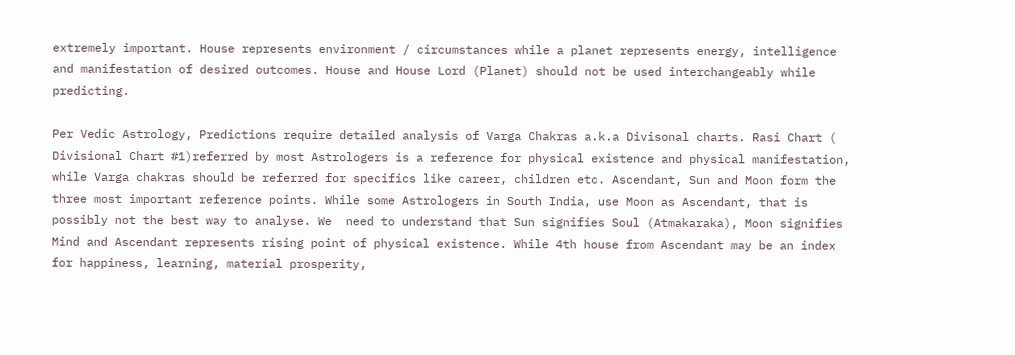extremely important. House represents environment / circumstances while a planet represents energy, intelligence and manifestation of desired outcomes. House and House Lord (Planet) should not be used interchangeably while predicting.

Per Vedic Astrology, Predictions require detailed analysis of Varga Chakras a.k.a Divisonal charts. Rasi Chart ( Divisional Chart #1)referred by most Astrologers is a reference for physical existence and physical manifestation, while Varga chakras should be referred for specifics like career, children etc. Ascendant, Sun and Moon form the three most important reference points. While some Astrologers in South India, use Moon as Ascendant, that is possibly not the best way to analyse. We  need to understand that Sun signifies Soul (Atmakaraka), Moon signifies Mind and Ascendant represents rising point of physical existence. While 4th house from Ascendant may be an index for happiness, learning, material prosperity,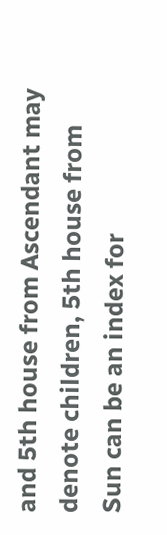and 5th house from Ascendant may denote children, 5th house from Sun can be an index for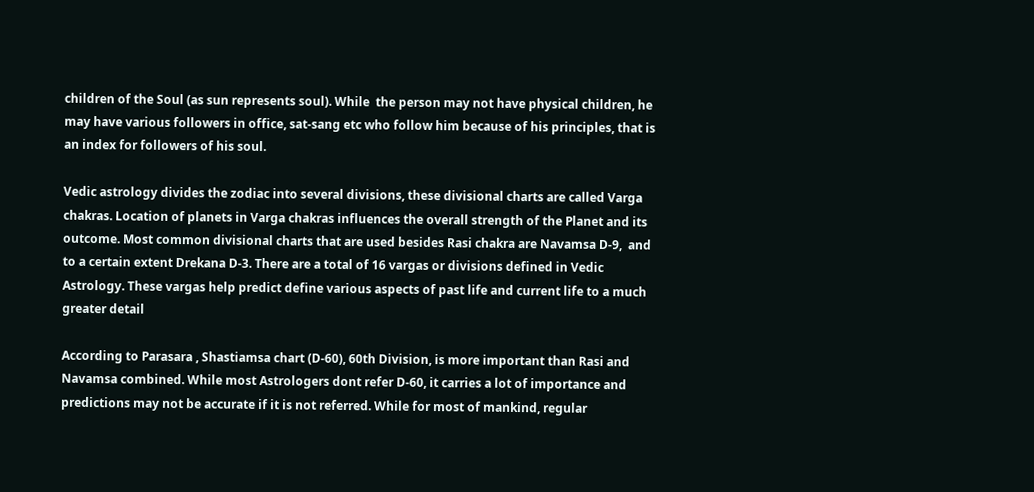children of the Soul (as sun represents soul). While  the person may not have physical children, he may have various followers in office, sat-sang etc who follow him because of his principles, that is an index for followers of his soul.

Vedic astrology divides the zodiac into several divisions, these divisional charts are called Varga chakras. Location of planets in Varga chakras influences the overall strength of the Planet and its outcome. Most common divisional charts that are used besides Rasi chakra are Navamsa D-9,  and to a certain extent Drekana D-3. There are a total of 16 vargas or divisions defined in Vedic Astrology. These vargas help predict define various aspects of past life and current life to a much greater detail

According to Parasara , Shastiamsa chart (D-60), 60th Division, is more important than Rasi and Navamsa combined. While most Astrologers dont refer D-60, it carries a lot of importance and predictions may not be accurate if it is not referred. While for most of mankind, regular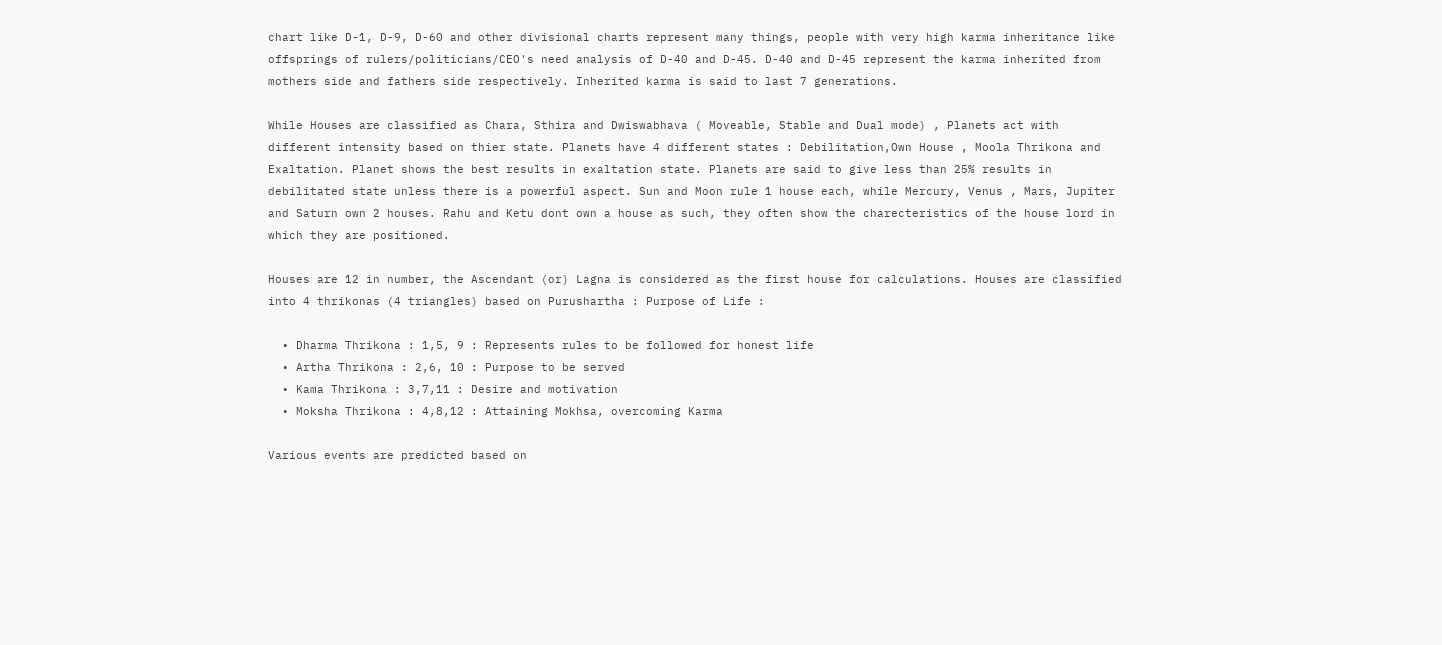chart like D-1, D-9, D-60 and other divisional charts represent many things, people with very high karma inheritance like offsprings of rulers/politicians/CEO's need analysis of D-40 and D-45. D-40 and D-45 represent the karma inherited from mothers side and fathers side respectively. Inherited karma is said to last 7 generations.

While Houses are classified as Chara, Sthira and Dwiswabhava ( Moveable, Stable and Dual mode) , Planets act with different intensity based on thier state. Planets have 4 different states : Debilitation,Own House , Moola Thrikona and Exaltation. Planet shows the best results in exaltation state. Planets are said to give less than 25% results in debilitated state unless there is a powerful aspect. Sun and Moon rule 1 house each, while Mercury, Venus , Mars, Jupiter and Saturn own 2 houses. Rahu and Ketu dont own a house as such, they often show the charecteristics of the house lord in which they are positioned.

Houses are 12 in number, the Ascendant (or) Lagna is considered as the first house for calculations. Houses are classified into 4 thrikonas (4 triangles) based on Purushartha : Purpose of Life :

  • Dharma Thrikona : 1,5, 9 : Represents rules to be followed for honest life
  • Artha Thrikona : 2,6, 10 : Purpose to be served
  • Kama Thrikona : 3,7,11 : Desire and motivation
  • Moksha Thrikona : 4,8,12 : Attaining Mokhsa, overcoming Karma

Various events are predicted based on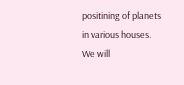positining of planets in various houses. We will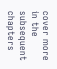cover more in the subsequent chapters